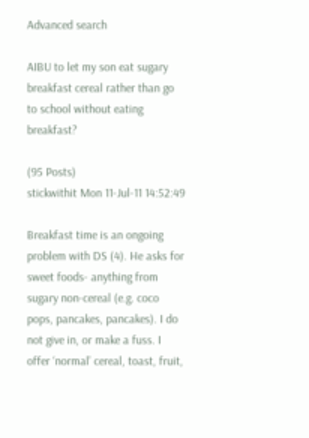Advanced search

AIBU to let my son eat sugary breakfast cereal rather than go to school without eating breakfast?

(95 Posts)
stickwithit Mon 11-Jul-11 14:52:49

Breakfast time is an ongoing problem with DS (4). He asks for sweet foods- anything from sugary non-cereal (e.g. coco pops, pancakes, pancakes). I do not give in, or make a fuss. I offer ‘normal’ cereal, toast, fruit,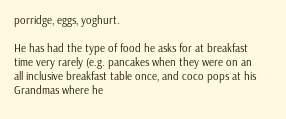porridge, eggs, yoghurt.

He has had the type of food he asks for at breakfast time very rarely (e.g. pancakes when they were on an all inclusive breakfast table once, and coco pops at his Grandmas where he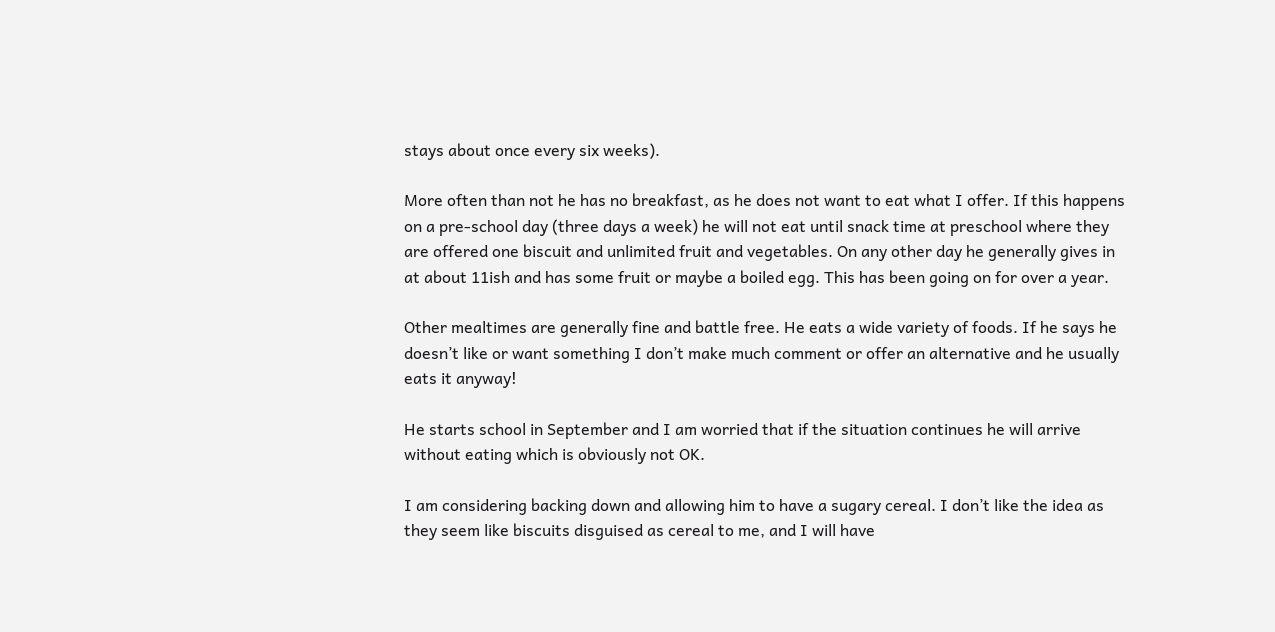stays about once every six weeks).

More often than not he has no breakfast, as he does not want to eat what I offer. If this happens on a pre-school day (three days a week) he will not eat until snack time at preschool where they are offered one biscuit and unlimited fruit and vegetables. On any other day he generally gives in at about 11ish and has some fruit or maybe a boiled egg. This has been going on for over a year.

Other mealtimes are generally fine and battle free. He eats a wide variety of foods. If he says he doesn’t like or want something I don’t make much comment or offer an alternative and he usually eats it anyway!

He starts school in September and I am worried that if the situation continues he will arrive without eating which is obviously not OK.

I am considering backing down and allowing him to have a sugary cereal. I don’t like the idea as they seem like biscuits disguised as cereal to me, and I will have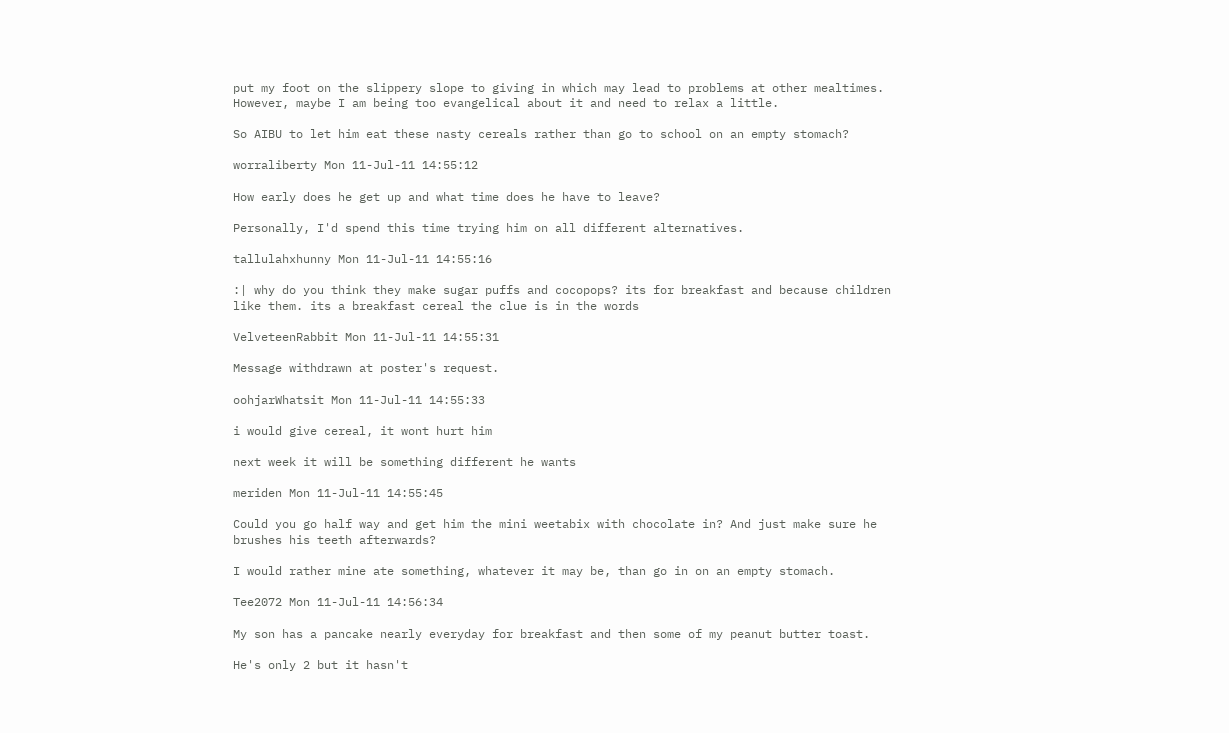put my foot on the slippery slope to giving in which may lead to problems at other mealtimes. However, maybe I am being too evangelical about it and need to relax a little.

So AIBU to let him eat these nasty cereals rather than go to school on an empty stomach?

worraliberty Mon 11-Jul-11 14:55:12

How early does he get up and what time does he have to leave?

Personally, I'd spend this time trying him on all different alternatives.

tallulahxhunny Mon 11-Jul-11 14:55:16

:| why do you think they make sugar puffs and cocopops? its for breakfast and because children like them. its a breakfast cereal the clue is in the words

VelveteenRabbit Mon 11-Jul-11 14:55:31

Message withdrawn at poster's request.

oohjarWhatsit Mon 11-Jul-11 14:55:33

i would give cereal, it wont hurt him

next week it will be something different he wants

meriden Mon 11-Jul-11 14:55:45

Could you go half way and get him the mini weetabix with chocolate in? And just make sure he brushes his teeth afterwards?

I would rather mine ate something, whatever it may be, than go in on an empty stomach.

Tee2072 Mon 11-Jul-11 14:56:34

My son has a pancake nearly everyday for breakfast and then some of my peanut butter toast.

He's only 2 but it hasn't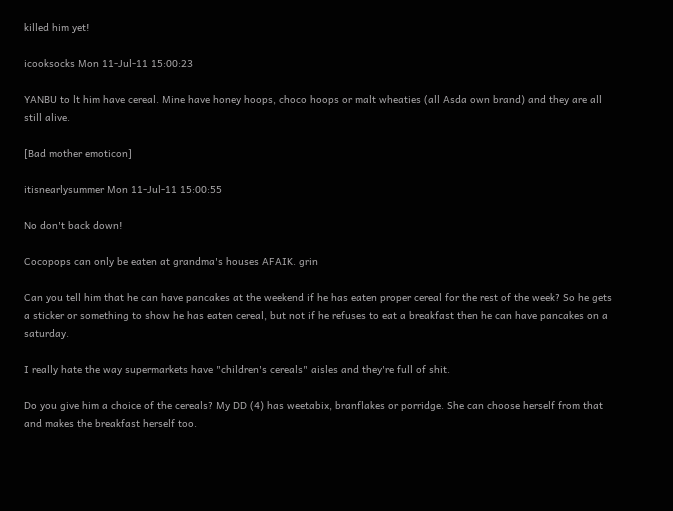killed him yet!

icooksocks Mon 11-Jul-11 15:00:23

YANBU to lt him have cereal. Mine have honey hoops, choco hoops or malt wheaties (all Asda own brand) and they are all still alive.

[Bad mother emoticon]

itisnearlysummer Mon 11-Jul-11 15:00:55

No don't back down!

Cocopops can only be eaten at grandma's houses AFAIK. grin

Can you tell him that he can have pancakes at the weekend if he has eaten proper cereal for the rest of the week? So he gets a sticker or something to show he has eaten cereal, but not if he refuses to eat a breakfast then he can have pancakes on a saturday.

I really hate the way supermarkets have "children's cereals" aisles and they're full of shit.

Do you give him a choice of the cereals? My DD (4) has weetabix, branflakes or porridge. She can choose herself from that and makes the breakfast herself too.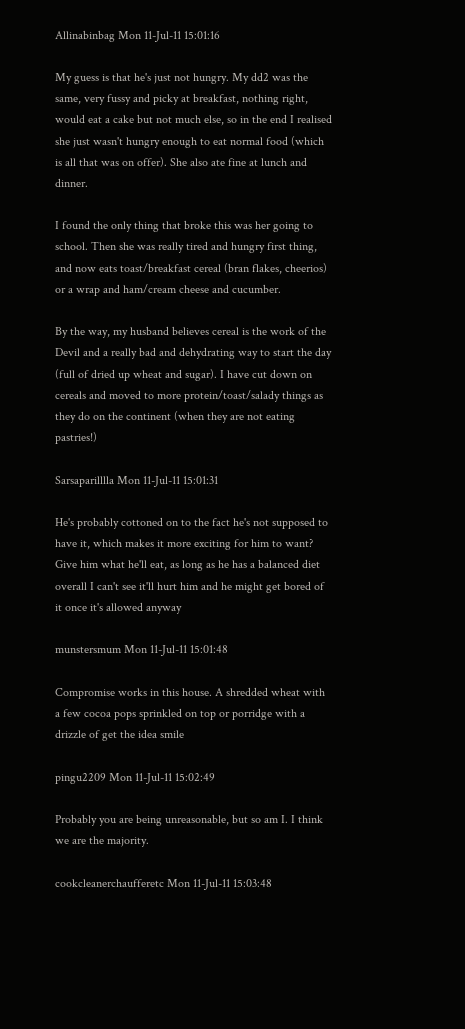Allinabinbag Mon 11-Jul-11 15:01:16

My guess is that he's just not hungry. My dd2 was the same, very fussy and picky at breakfast, nothing right, would eat a cake but not much else, so in the end I realised she just wasn't hungry enough to eat normal food (which is all that was on offer). She also ate fine at lunch and dinner.

I found the only thing that broke this was her going to school. Then she was really tired and hungry first thing, and now eats toast/breakfast cereal (bran flakes, cheerios) or a wrap and ham/cream cheese and cucumber.

By the way, my husband believes cereal is the work of the Devil and a really bad and dehydrating way to start the day (full of dried up wheat and sugar). I have cut down on cereals and moved to more protein/toast/salady things as they do on the continent (when they are not eating pastries!)

Sarsaparilllla Mon 11-Jul-11 15:01:31

He's probably cottoned on to the fact he's not supposed to have it, which makes it more exciting for him to want? Give him what he'll eat, as long as he has a balanced diet overall I can't see it'll hurt him and he might get bored of it once it's allowed anyway

munstersmum Mon 11-Jul-11 15:01:48

Compromise works in this house. A shredded wheat with a few cocoa pops sprinkled on top or porridge with a drizzle of get the idea smile

pingu2209 Mon 11-Jul-11 15:02:49

Probably you are being unreasonable, but so am I. I think we are the majority.

cookcleanerchaufferetc Mon 11-Jul-11 15:03:48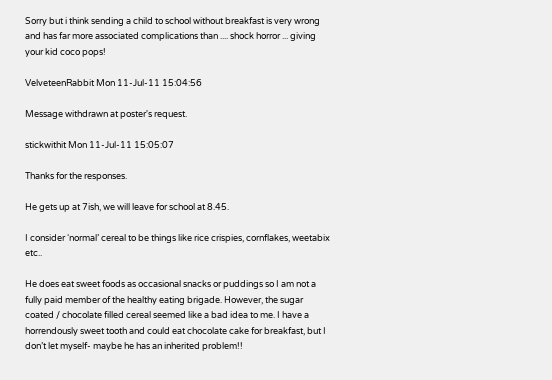Sorry but i think sending a child to school without breakfast is very wrong and has far more associated complications than .... shock horror ... giving your kid coco pops!

VelveteenRabbit Mon 11-Jul-11 15:04:56

Message withdrawn at poster's request.

stickwithit Mon 11-Jul-11 15:05:07

Thanks for the responses.

He gets up at 7ish, we will leave for school at 8.45.

I consider ‘normal’ cereal to be things like rice crispies, cornflakes, weetabix etc..

He does eat sweet foods as occasional snacks or puddings so I am not a fully paid member of the healthy eating brigade. However, the sugar coated / chocolate filled cereal seemed like a bad idea to me. I have a horrendously sweet tooth and could eat chocolate cake for breakfast, but I don’t let myself- maybe he has an inherited problem!!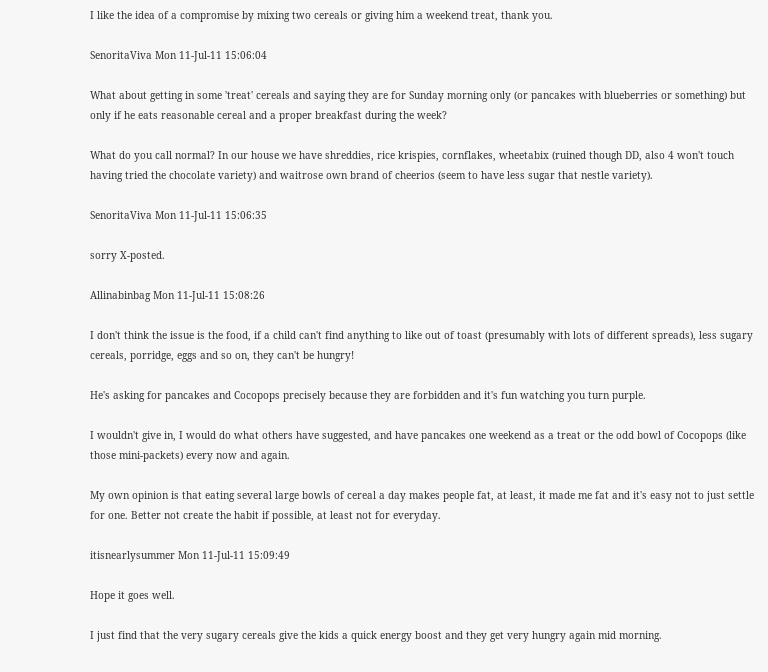I like the idea of a compromise by mixing two cereals or giving him a weekend treat, thank you.

SenoritaViva Mon 11-Jul-11 15:06:04

What about getting in some 'treat' cereals and saying they are for Sunday morning only (or pancakes with blueberries or something) but only if he eats reasonable cereal and a proper breakfast during the week?

What do you call normal? In our house we have shreddies, rice krispies, cornflakes, wheetabix (ruined though DD, also 4 won't touch having tried the chocolate variety) and waitrose own brand of cheerios (seem to have less sugar that nestle variety).

SenoritaViva Mon 11-Jul-11 15:06:35

sorry X-posted.

Allinabinbag Mon 11-Jul-11 15:08:26

I don't think the issue is the food, if a child can't find anything to like out of toast (presumably with lots of different spreads), less sugary cereals, porridge, eggs and so on, they can't be hungry!

He's asking for pancakes and Cocopops precisely because they are forbidden and it's fun watching you turn purple.

I wouldn't give in, I would do what others have suggested, and have pancakes one weekend as a treat or the odd bowl of Cocopops (like those mini-packets) every now and again.

My own opinion is that eating several large bowls of cereal a day makes people fat, at least, it made me fat and it's easy not to just settle for one. Better not create the habit if possible, at least not for everyday.

itisnearlysummer Mon 11-Jul-11 15:09:49

Hope it goes well.

I just find that the very sugary cereals give the kids a quick energy boost and they get very hungry again mid morning.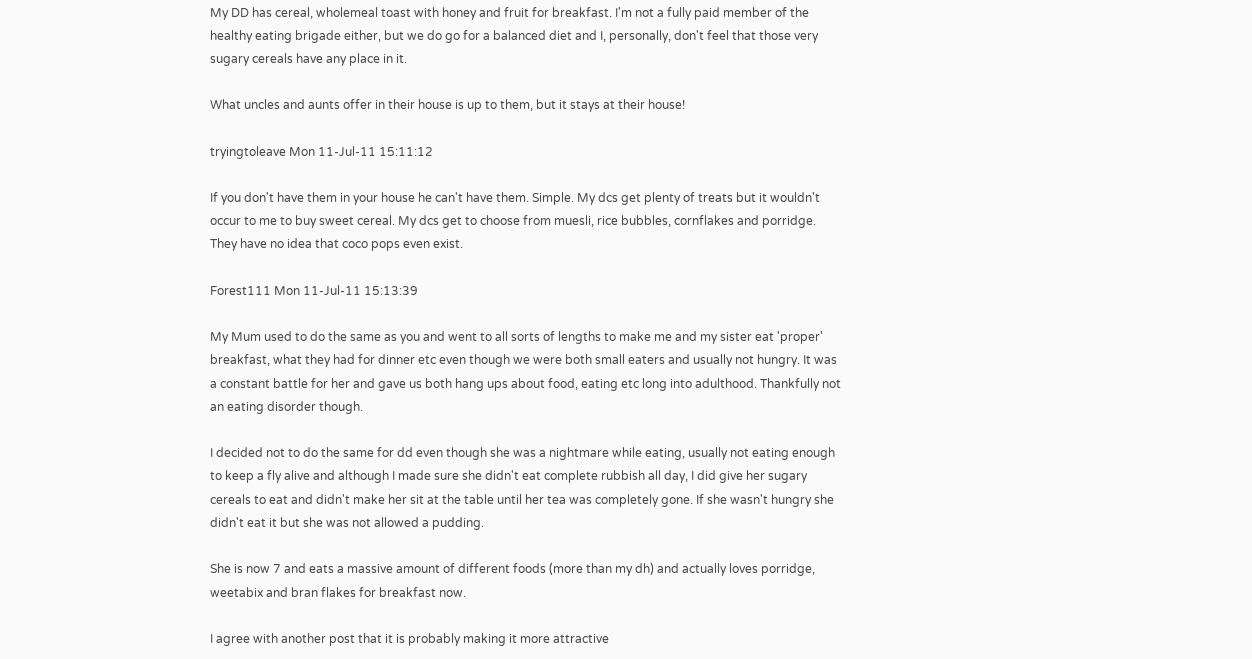My DD has cereal, wholemeal toast with honey and fruit for breakfast. I'm not a fully paid member of the healthy eating brigade either, but we do go for a balanced diet and I, personally, don't feel that those very sugary cereals have any place in it.

What uncles and aunts offer in their house is up to them, but it stays at their house!

tryingtoleave Mon 11-Jul-11 15:11:12

If you don't have them in your house he can't have them. Simple. My dcs get plenty of treats but it wouldn't occur to me to buy sweet cereal. My dcs get to choose from muesli, rice bubbles, cornflakes and porridge. They have no idea that coco pops even exist.

Forest111 Mon 11-Jul-11 15:13:39

My Mum used to do the same as you and went to all sorts of lengths to make me and my sister eat 'proper' breakfast, what they had for dinner etc even though we were both small eaters and usually not hungry. It was a constant battle for her and gave us both hang ups about food, eating etc long into adulthood. Thankfully not an eating disorder though.

I decided not to do the same for dd even though she was a nightmare while eating, usually not eating enough to keep a fly alive and although I made sure she didn't eat complete rubbish all day, I did give her sugary cereals to eat and didn't make her sit at the table until her tea was completely gone. If she wasn't hungry she didn't eat it but she was not allowed a pudding.

She is now 7 and eats a massive amount of different foods (more than my dh) and actually loves porridge, weetabix and bran flakes for breakfast now.

I agree with another post that it is probably making it more attractive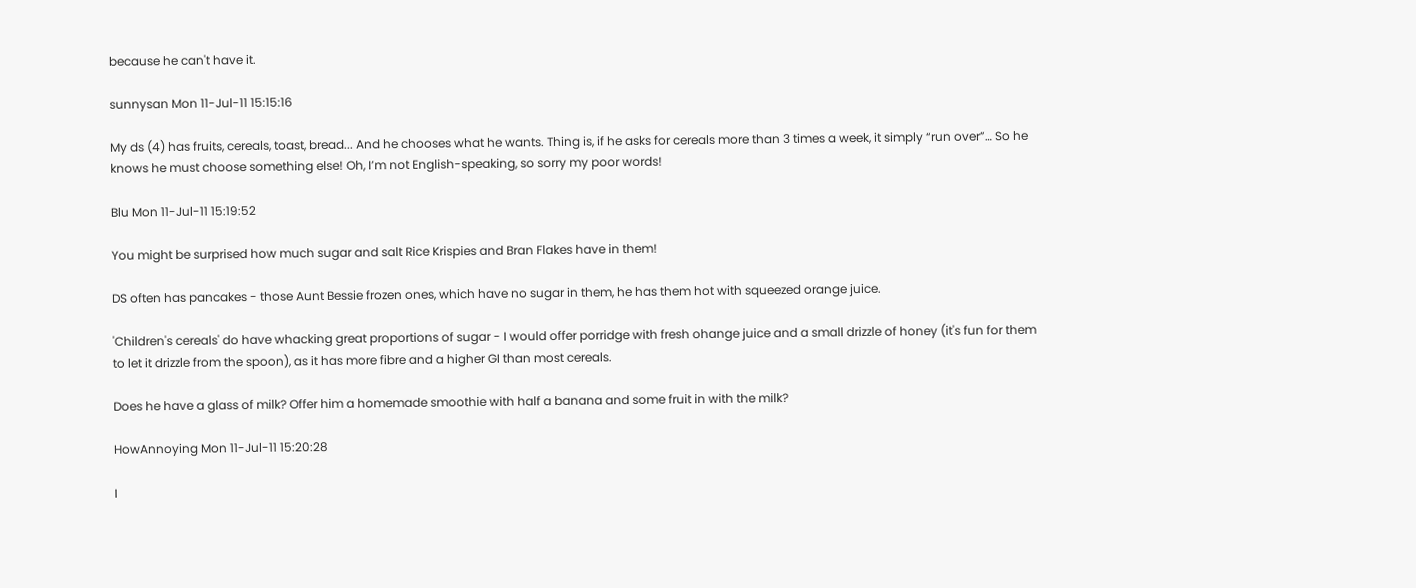because he can't have it.

sunnysan Mon 11-Jul-11 15:15:16

My ds (4) has fruits, cereals, toast, bread... And he chooses what he wants. Thing is, if he asks for cereals more than 3 times a week, it simply “run over”… So he knows he must choose something else! Oh, I’m not English-speaking, so sorry my poor words!

Blu Mon 11-Jul-11 15:19:52

You might be surprised how much sugar and salt Rice Krispies and Bran Flakes have in them!

DS often has pancakes - those Aunt Bessie frozen ones, which have no sugar in them, he has them hot with squeezed orange juice.

'Children's cereals' do have whacking great proportions of sugar - I would offer porridge with fresh ohange juice and a small drizzle of honey (it's fun for them to let it drizzle from the spoon), as it has more fibre and a higher GI than most cereals.

Does he have a glass of milk? Offer him a homemade smoothie with half a banana and some fruit in with the milk?

HowAnnoying Mon 11-Jul-11 15:20:28

I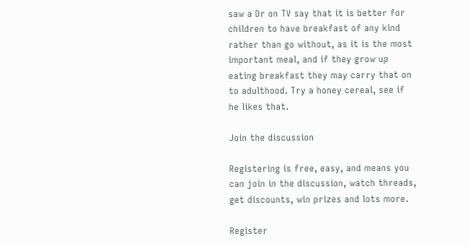saw a Dr on TV say that it is better for children to have breakfast of any kind rather than go without, as it is the most important meal, and if they grow up eating breakfast they may carry that on to adulthood. Try a honey cereal, see if he likes that.

Join the discussion

Registering is free, easy, and means you can join in the discussion, watch threads, get discounts, win prizes and lots more.

Register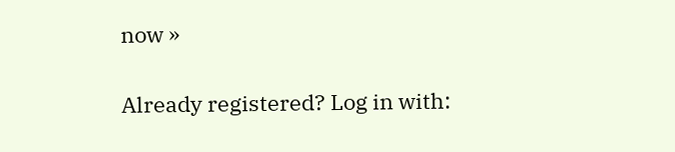now »

Already registered? Log in with: